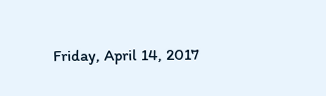Friday, April 14, 2017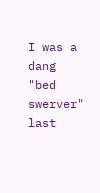I was a dang "bed swerver" last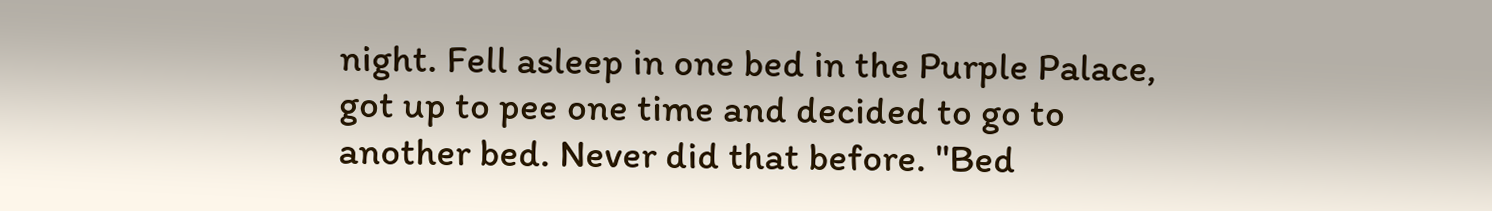night. Fell asleep in one bed in the Purple Palace, got up to pee one time and decided to go to another bed. Never did that before. "Bed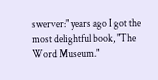swerver:" years ago I got the
most delightful book, "The Word Museum."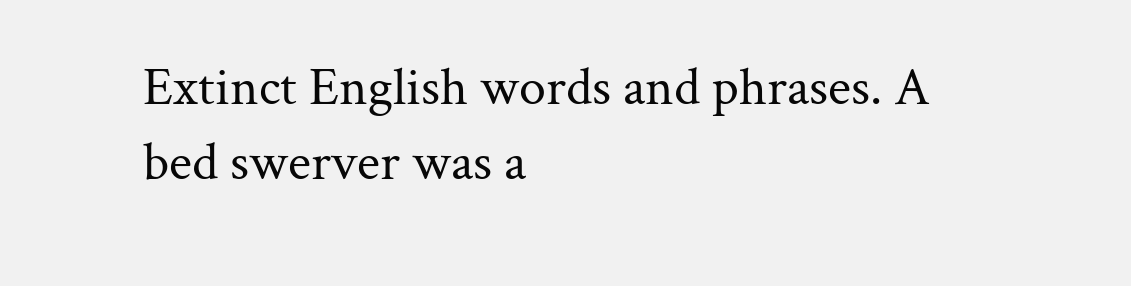Extinct English words and phrases. A bed swerver was a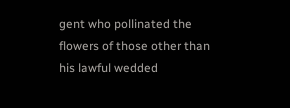gent who pollinated the flowers of those other than his lawful wedded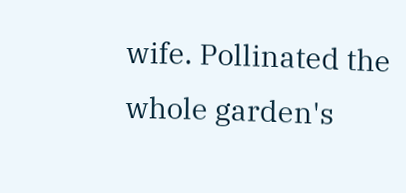wife. Pollinated the whole garden's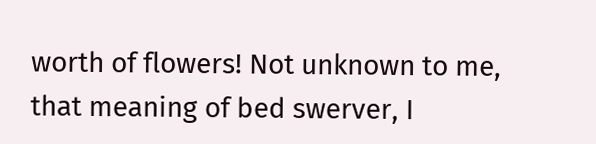worth of flowers! Not unknown to me, that meaning of bed swerver, I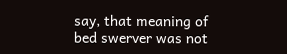say, that meaning of bed swerver was not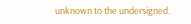unknown to the undersigned.